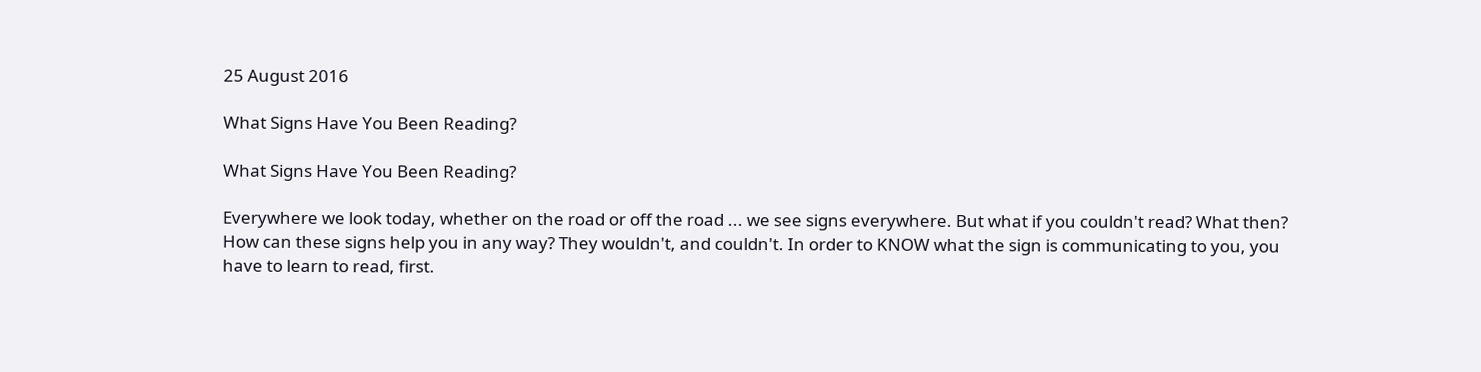25 August 2016

What Signs Have You Been Reading?

What Signs Have You Been Reading?

Everywhere we look today, whether on the road or off the road ... we see signs everywhere. But what if you couldn't read? What then? How can these signs help you in any way? They wouldn't, and couldn't. In order to KNOW what the sign is communicating to you, you have to learn to read, first.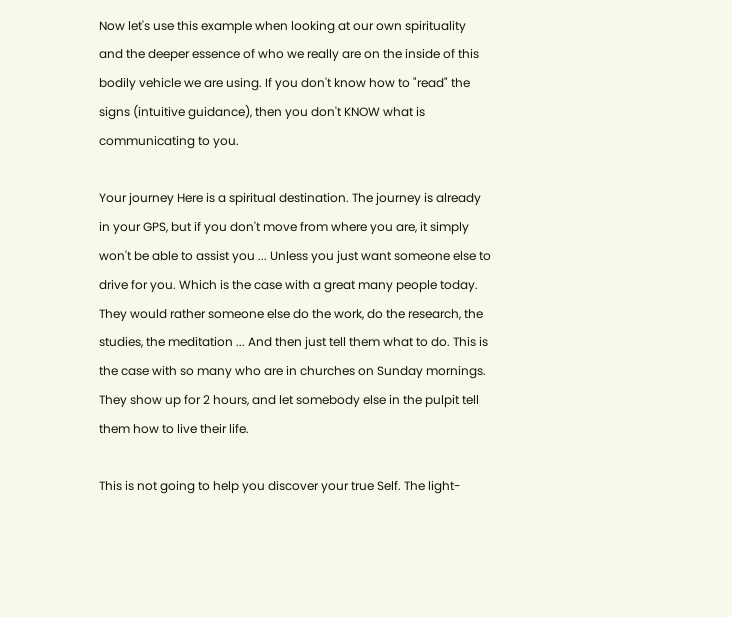Now let's use this example when looking at our own spirituality and the deeper essence of who we really are on the inside of this bodily vehicle we are using. If you don't know how to "read" the signs (intuitive guidance), then you don't KNOW what is communicating to you.

Your journey Here is a spiritual destination. The journey is already in your GPS, but if you don't move from where you are, it simply won't be able to assist you ... Unless you just want someone else to drive for you. Which is the case with a great many people today. They would rather someone else do the work, do the research, the studies, the meditation ... And then just tell them what to do. This is the case with so many who are in churches on Sunday mornings. They show up for 2 hours, and let somebody else in the pulpit tell them how to live their life.

This is not going to help you discover your true Self. The light-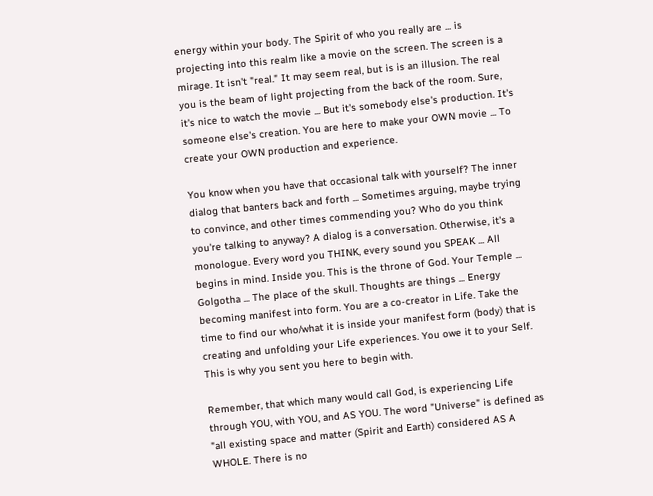energy within your body. The Spirit of who you really are ... is projecting into this realm like a movie on the screen. The screen is a mirage. It isn't "real." It may seem real, but is is an illusion. The real you is the beam of light projecting from the back of the room. Sure, it's nice to watch the movie ... But it's somebody else's production. It's someone else's creation. You are here to make your OWN movie ... To create your OWN production and experience.

You know when you have that occasional talk with yourself? The inner dialog that banters back and forth ... Sometimes arguing, maybe trying to convince, and other times commending you? Who do you think you're talking to anyway? A dialog is a conversation. Otherwise, it's a monologue. Every word you THINK, every sound you SPEAK ... All begins in mind. Inside you. This is the throne of God. Your Temple ... Golgotha ... The place of the skull. Thoughts are things ... Energy becoming manifest into form. You are a co-creator in Life. Take the time to find our who/what it is inside your manifest form (body) that is creating and unfolding your Life experiences. You owe it to your Self. This is why you sent you here to begin with.

Remember, that which many would call God, is experiencing Life through YOU, with YOU, and AS YOU. The word "Universe" is defined as "all existing space and matter (Spirit and Earth) considered AS A WHOLE. There is no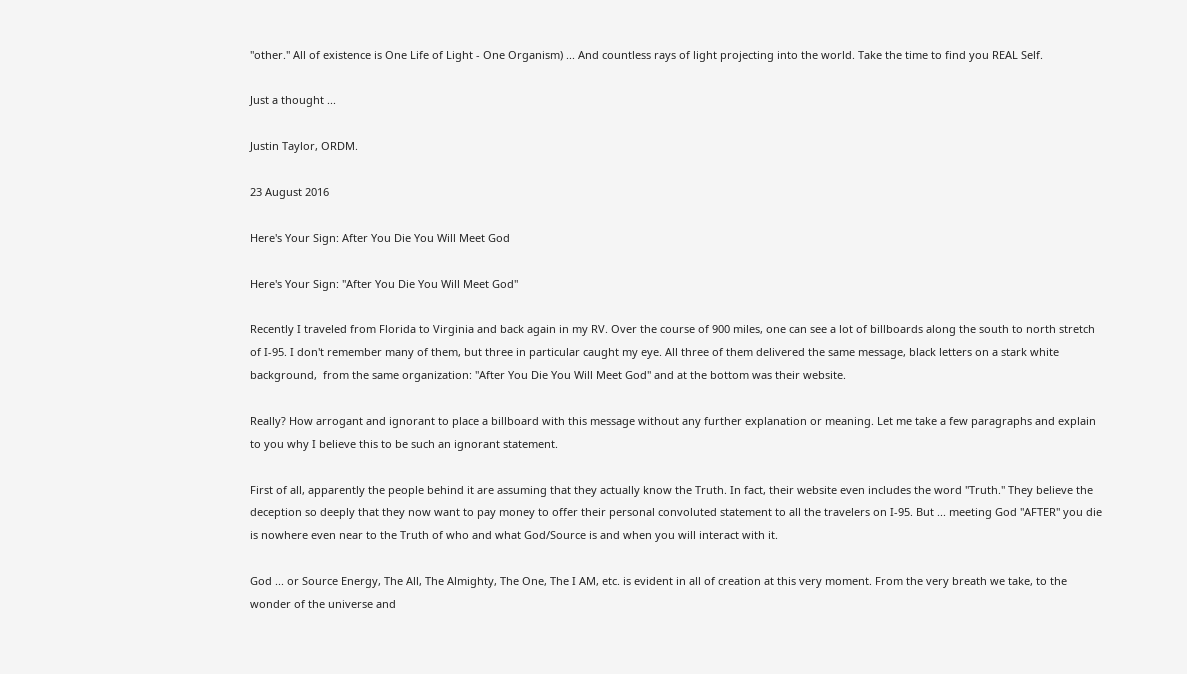"other." All of existence is One Life of Light - One Organism) ... And countless rays of light projecting into the world. Take the time to find you REAL Self.

Just a thought ...

Justin Taylor, ORDM.

23 August 2016

Here's Your Sign: After You Die You Will Meet God

Here's Your Sign: "After You Die You Will Meet God"

Recently I traveled from Florida to Virginia and back again in my RV. Over the course of 900 miles, one can see a lot of billboards along the south to north stretch of I-95. I don't remember many of them, but three in particular caught my eye. All three of them delivered the same message, black letters on a stark white background,  from the same organization: "After You Die You Will Meet God" and at the bottom was their website.

Really? How arrogant and ignorant to place a billboard with this message without any further explanation or meaning. Let me take a few paragraphs and explain to you why I believe this to be such an ignorant statement.

First of all, apparently the people behind it are assuming that they actually know the Truth. In fact, their website even includes the word "Truth." They believe the deception so deeply that they now want to pay money to offer their personal convoluted statement to all the travelers on I-95. But ... meeting God "AFTER" you die is nowhere even near to the Truth of who and what God/Source is and when you will interact with it.

God ... or Source Energy, The All, The Almighty, The One, The I AM, etc. is evident in all of creation at this very moment. From the very breath we take, to the wonder of the universe and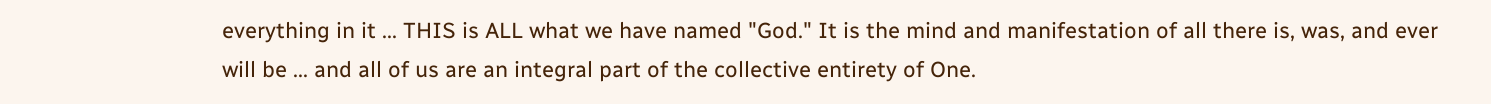everything in it ... THIS is ALL what we have named "God." It is the mind and manifestation of all there is, was, and ever will be ... and all of us are an integral part of the collective entirety of One.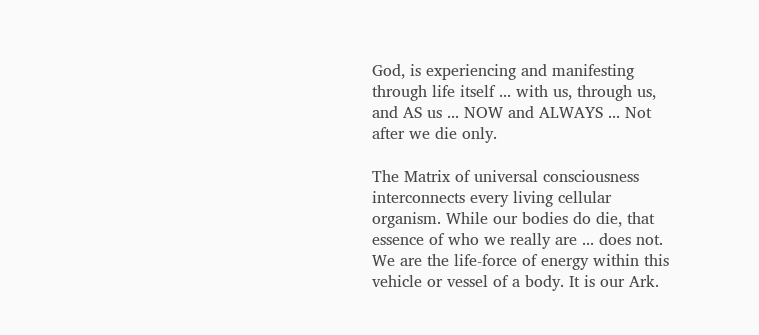God, is experiencing and manifesting through life itself ... with us, through us, and AS us ... NOW and ALWAYS ... Not after we die only.

The Matrix of universal consciousness interconnects every living cellular organism. While our bodies do die, that essence of who we really are ... does not. We are the life-force of energy within this vehicle or vessel of a body. It is our Ark.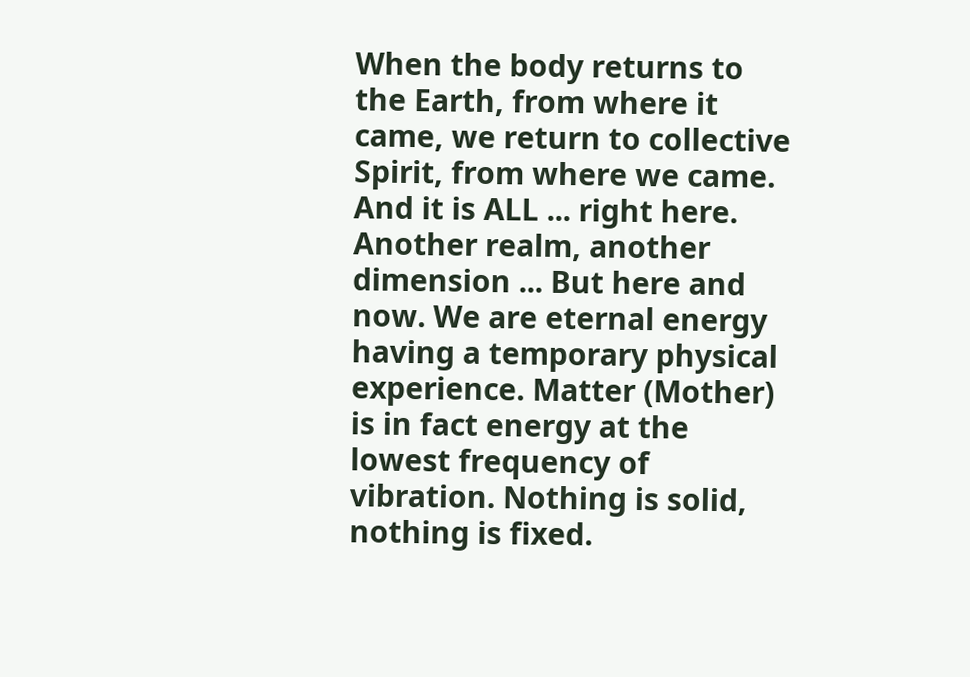When the body returns to the Earth, from where it came, we return to collective Spirit, from where we came. And it is ALL ... right here. Another realm, another dimension ... But here and now. We are eternal energy having a temporary physical experience. Matter (Mother) is in fact energy at the lowest frequency of vibration. Nothing is solid, nothing is fixed.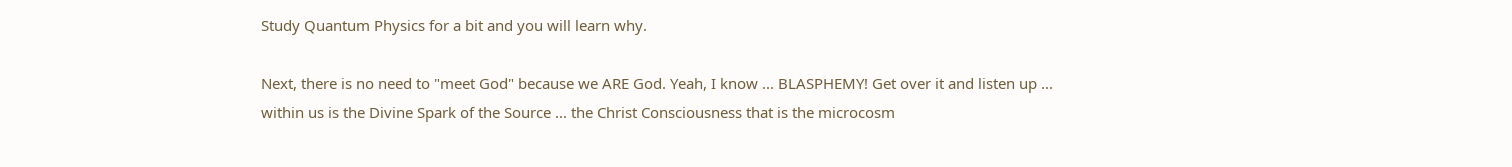Study Quantum Physics for a bit and you will learn why.

Next, there is no need to "meet God" because we ARE God. Yeah, I know ... BLASPHEMY! Get over it and listen up ... within us is the Divine Spark of the Source ... the Christ Consciousness that is the microcosm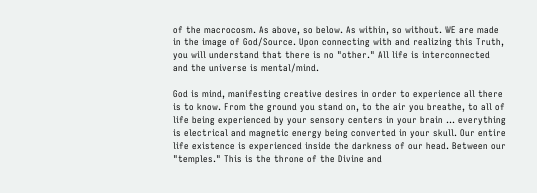of the macrocosm. As above, so below. As within, so without. WE are made in the image of God/Source. Upon connecting with and realizing this Truth, you will understand that there is no "other." All life is interconnected and the universe is mental/mind.

God is mind, manifesting creative desires in order to experience all there is to know. From the ground you stand on, to the air you breathe, to all of life being experienced by your sensory centers in your brain ... everything is electrical and magnetic energy being converted in your skull. Our entire life existence is experienced inside the darkness of our head. Between our "temples." This is the throne of the Divine and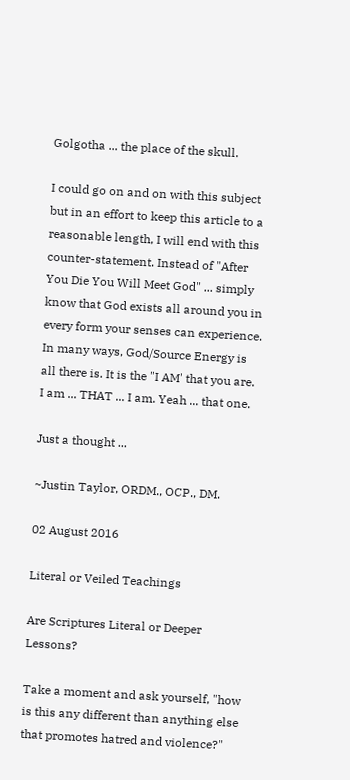Golgotha ... the place of the skull.

I could go on and on with this subject but in an effort to keep this article to a reasonable length, I will end with this counter-statement. Instead of "After You Die You Will Meet God" ... simply know that God exists all around you in every form your senses can experience. In many ways, God/Source Energy is all there is. It is the "I AM' that you are. I am ... THAT ... I am. Yeah ... that one.

Just a thought ...

~Justin Taylor, ORDM., OCP., DM.

02 August 2016

Literal or Veiled Teachings

Are Scriptures Literal or Deeper Lessons?

Take a moment and ask yourself, "how is this any different than anything else that promotes hatred and violence?"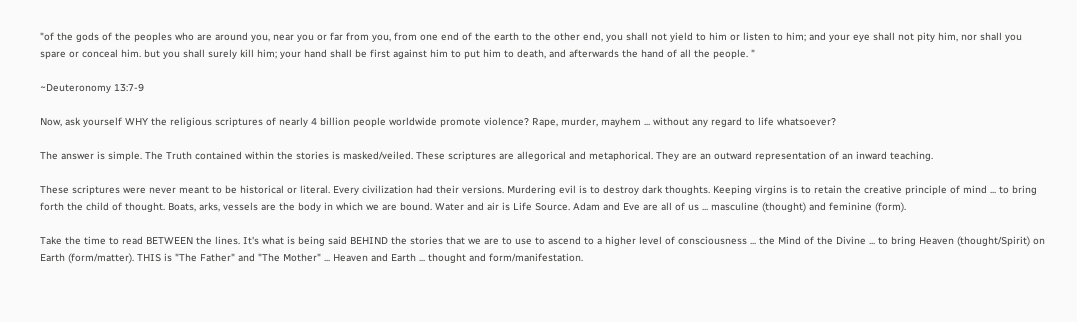"of the gods of the peoples who are around you, near you or far from you, from one end of the earth to the other end, you shall not yield to him or listen to him; and your eye shall not pity him, nor shall you spare or conceal him. but you shall surely kill him; your hand shall be first against him to put him to death, and afterwards the hand of all the people. "

~Deuteronomy 13:7-9

Now, ask yourself WHY the religious scriptures of nearly 4 billion people worldwide promote violence? Rape, murder, mayhem ... without any regard to life whatsoever?

The answer is simple. The Truth contained within the stories is masked/veiled. These scriptures are allegorical and metaphorical. They are an outward representation of an inward teaching.

These scriptures were never meant to be historical or literal. Every civilization had their versions. Murdering evil is to destroy dark thoughts. Keeping virgins is to retain the creative principle of mind ... to bring forth the child of thought. Boats, arks, vessels are the body in which we are bound. Water and air is Life Source. Adam and Eve are all of us ... masculine (thought) and feminine (form).

Take the time to read BETWEEN the lines. It's what is being said BEHIND the stories that we are to use to ascend to a higher level of consciousness ... the Mind of the Divine ... to bring Heaven (thought/Spirit) on Earth (form/matter). THIS is "The Father" and "The Mother" ... Heaven and Earth ... thought and form/manifestation.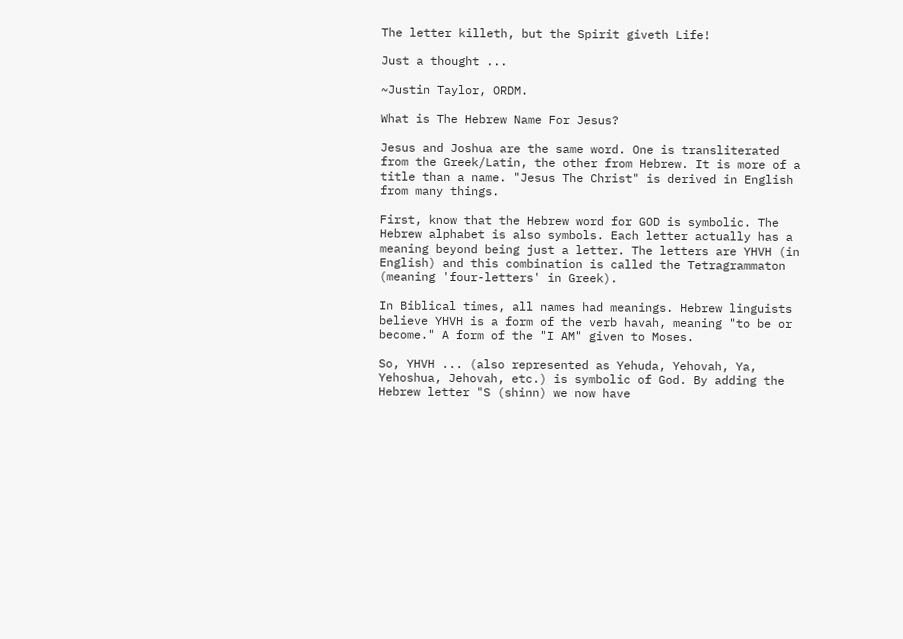The letter killeth, but the Spirit giveth Life!

Just a thought ...

~Justin Taylor, ORDM.

What is The Hebrew Name For Jesus?

Jesus and Joshua are the same word. One is transliterated from the Greek/Latin, the other from Hebrew. It is more of a title than a name. "Jesus The Christ" is derived in English from many things.

First, know that the Hebrew word for GOD is symbolic. The Hebrew alphabet is also symbols. Each letter actually has a meaning beyond being just a letter. The letters are YHVH (in English) and this combination is called the Tetragrammaton (meaning 'four-letters' in Greek).

In Biblical times, all names had meanings. Hebrew linguists believe YHVH is a form of the verb havah, meaning "to be or become." A form of the "I AM" given to Moses.

So, YHVH ... (also represented as Yehuda, Yehovah, Ya, Yehoshua, Jehovah, etc.) is symbolic of God. By adding the Hebrew letter "S (shinn) we now have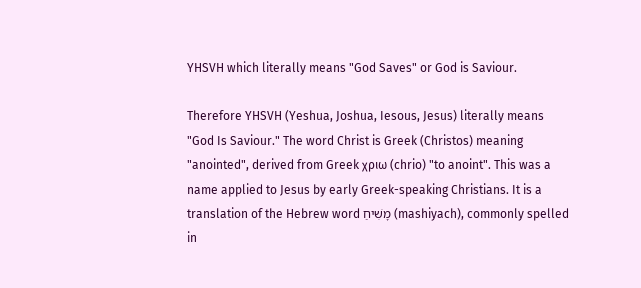YHSVH which literally means "God Saves" or God is Saviour.

Therefore YHSVH (Yeshua, Joshua, Iesous, Jesus) literally means "God Is Saviour." The word Christ is Greek (Christos) meaning "anointed", derived from Greek χριω (chrio) "to anoint". This was a name applied to Jesus by early Greek-speaking Christians. It is a translation of the Hebrew word מָשִׁיחַ (mashiyach), commonly spelled in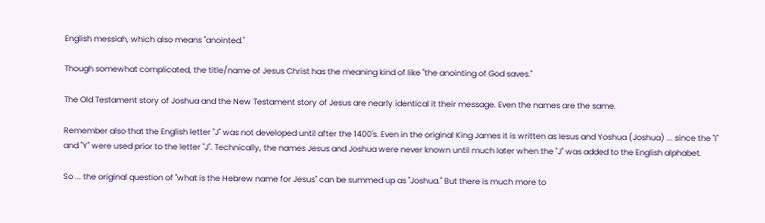English messiah, which also means "anointed."

Though somewhat complicated, the title/name of Jesus Christ has the meaning kind of like "the anointing of God saves."

The Old Testament story of Joshua and the New Testament story of Jesus are nearly identical it their message. Even the names are the same.

Remember also that the English letter "J" was not developed until after the 1400's. Even in the original King James it is written as Iesus and Yoshua (Joshua) ... since the "I" and "Y" were used prior to the letter "J". Technically, the names Jesus and Joshua were never known until much later when the "J" was added to the English alphabet.

So ... the original question of "what is the Hebrew name for Jesus" can be summed up as "Joshua." But there is much more to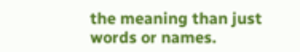the meaning than just words or names.